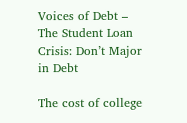Voices of Debt – The Student Loan Crisis: Don’t Major in Debt

The cost of college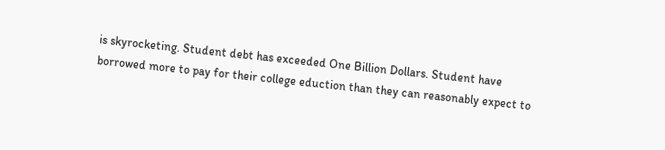is skyrocketing. Student debt has exceeded One Billion Dollars. Student have borrowed more to pay for their college eduction than they can reasonably expect to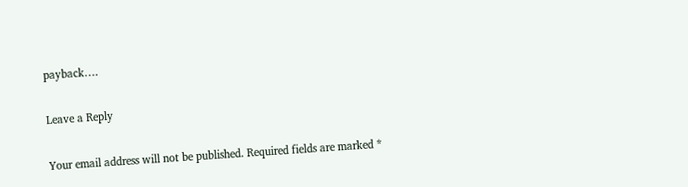payback….

Leave a Reply

Your email address will not be published. Required fields are marked *